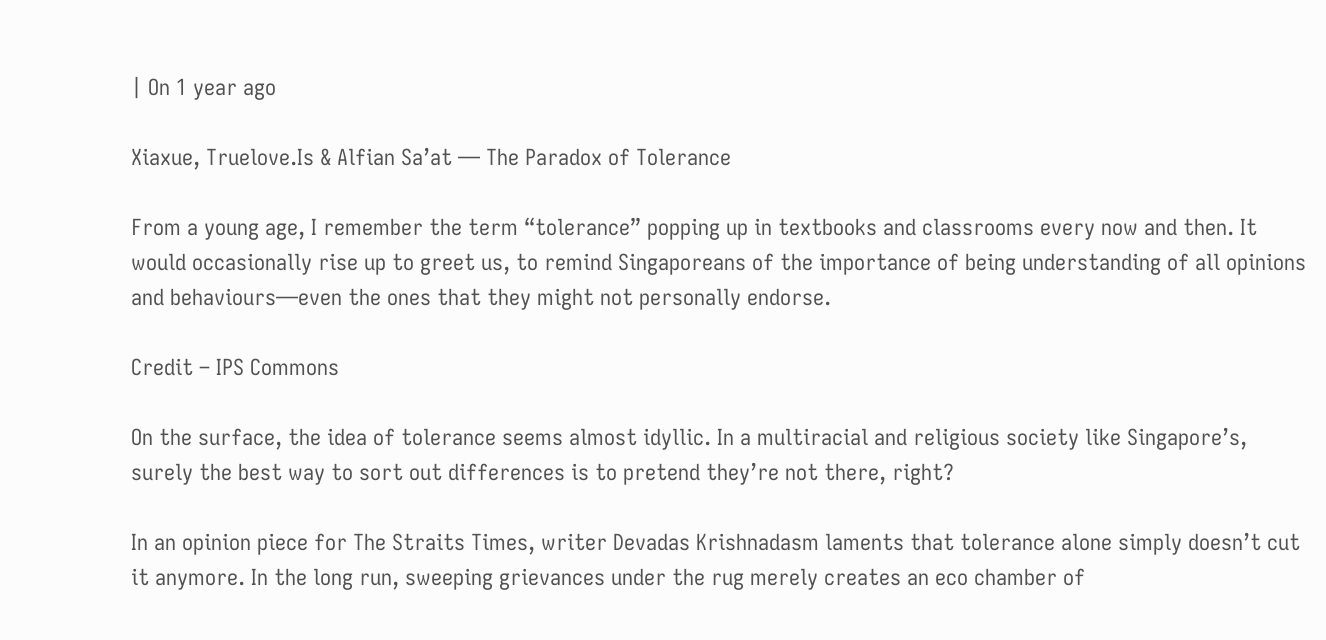| On 1 year ago

Xiaxue, Truelove.Is & Alfian Sa’at — The Paradox of Tolerance

From a young age, I remember the term “tolerance” popping up in textbooks and classrooms every now and then. It would occasionally rise up to greet us, to remind Singaporeans of the importance of being understanding of all opinions and behaviours—even the ones that they might not personally endorse.

Credit – IPS Commons

On the surface, the idea of tolerance seems almost idyllic. In a multiracial and religious society like Singapore’s, surely the best way to sort out differences is to pretend they’re not there, right?

In an opinion piece for The Straits Times, writer Devadas Krishnadasm laments that tolerance alone simply doesn’t cut it anymore. In the long run, sweeping grievances under the rug merely creates an eco chamber of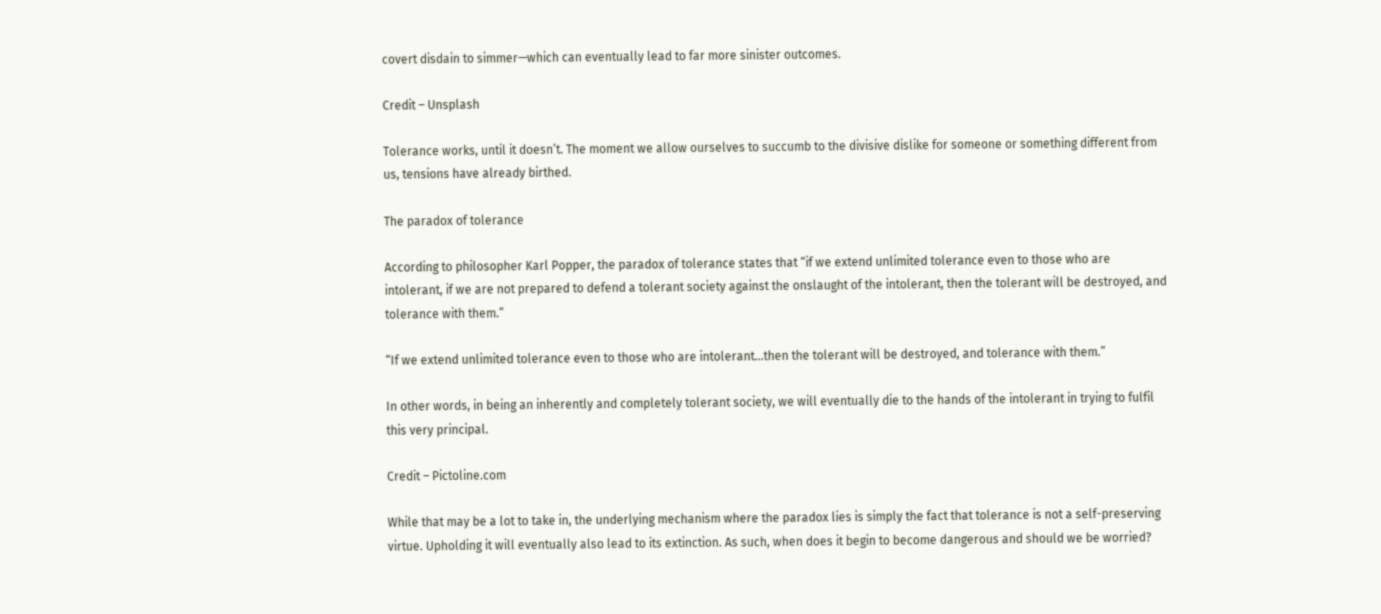covert disdain to simmer—which can eventually lead to far more sinister outcomes.

Credit – Unsplash

Tolerance works, until it doesn’t. The moment we allow ourselves to succumb to the divisive dislike for someone or something different from us, tensions have already birthed.

The paradox of tolerance

According to philosopher Karl Popper, the paradox of tolerance states that “if we extend unlimited tolerance even to those who are intolerant, if we are not prepared to defend a tolerant society against the onslaught of the intolerant, then the tolerant will be destroyed, and tolerance with them.”

“If we extend unlimited tolerance even to those who are intolerant…then the tolerant will be destroyed, and tolerance with them.”

In other words, in being an inherently and completely tolerant society, we will eventually die to the hands of the intolerant in trying to fulfil this very principal.

Credit – Pictoline.com

While that may be a lot to take in, the underlying mechanism where the paradox lies is simply the fact that tolerance is not a self-preserving virtue. Upholding it will eventually also lead to its extinction. As such, when does it begin to become dangerous and should we be worried?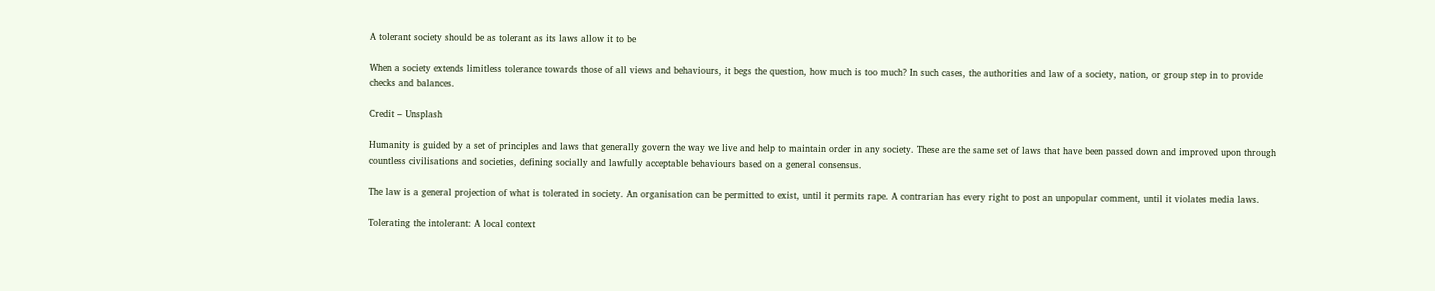A tolerant society should be as tolerant as its laws allow it to be

When a society extends limitless tolerance towards those of all views and behaviours, it begs the question, how much is too much? In such cases, the authorities and law of a society, nation, or group step in to provide checks and balances.

Credit – Unsplash

Humanity is guided by a set of principles and laws that generally govern the way we live and help to maintain order in any society. These are the same set of laws that have been passed down and improved upon through countless civilisations and societies, defining socially and lawfully acceptable behaviours based on a general consensus.

The law is a general projection of what is tolerated in society. An organisation can be permitted to exist, until it permits rape. A contrarian has every right to post an unpopular comment, until it violates media laws.

Tolerating the intolerant: A local context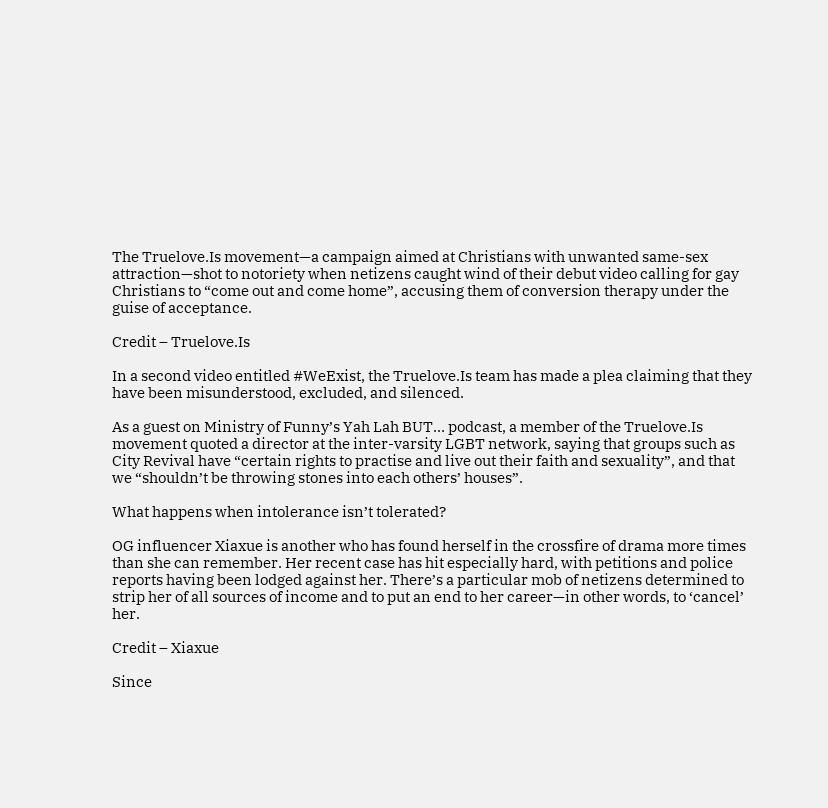The Truelove.Is movement—a campaign aimed at Christians with unwanted same-sex attraction—shot to notoriety when netizens caught wind of their debut video calling for gay Christians to “come out and come home”, accusing them of conversion therapy under the guise of acceptance.

Credit – Truelove.Is

In a second video entitled #WeExist, the Truelove.Is team has made a plea claiming that they have been misunderstood, excluded, and silenced.

As a guest on Ministry of Funny’s Yah Lah BUT… podcast, a member of the Truelove.Is movement quoted a director at the inter-varsity LGBT network, saying that groups such as City Revival have “certain rights to practise and live out their faith and sexuality”, and that we “shouldn’t be throwing stones into each others’ houses”.

What happens when intolerance isn’t tolerated?

OG influencer Xiaxue is another who has found herself in the crossfire of drama more times than she can remember. Her recent case has hit especially hard, with petitions and police reports having been lodged against her. There’s a particular mob of netizens determined to strip her of all sources of income and to put an end to her career—in other words, to ‘cancel’ her.

Credit – Xiaxue

Since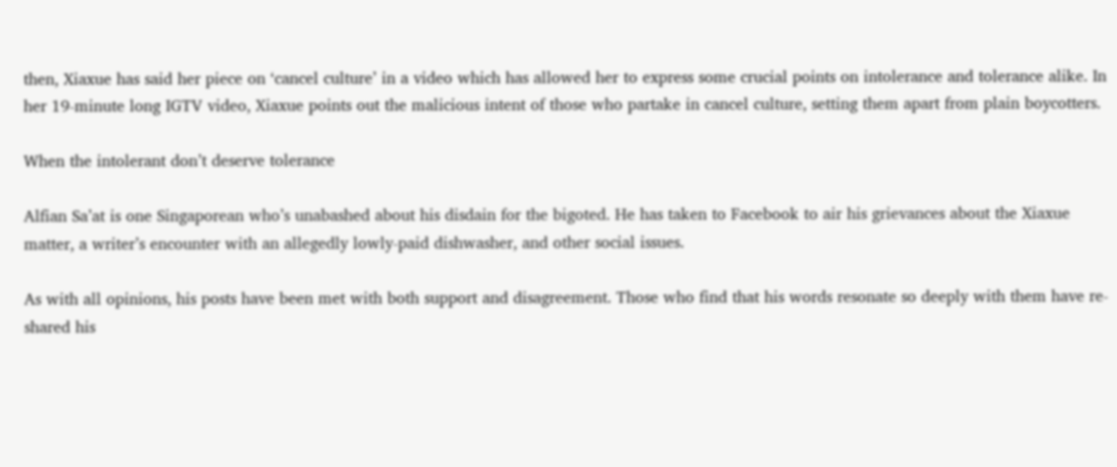then, Xiaxue has said her piece on ‘cancel culture’ in a video which has allowed her to express some crucial points on intolerance and tolerance alike. In her 19-minute long IGTV video, Xiaxue points out the malicious intent of those who partake in cancel culture, setting them apart from plain boycotters.

When the intolerant don’t deserve tolerance

Alfian Sa’at is one Singaporean who’s unabashed about his disdain for the bigoted. He has taken to Facebook to air his grievances about the Xiaxue matter, a writer’s encounter with an allegedly lowly-paid dishwasher, and other social issues.

As with all opinions, his posts have been met with both support and disagreement. Those who find that his words resonate so deeply with them have re-shared his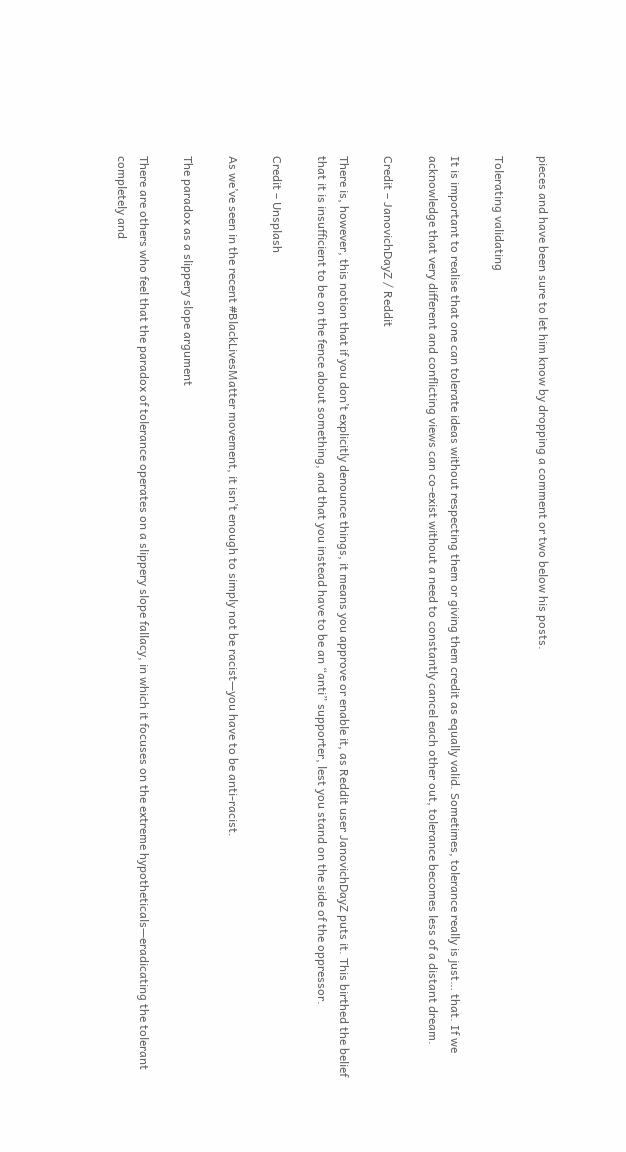pieces and have been sure to let him know by dropping a comment or two below his posts.

Tolerating validating

It is important to realise that one can tolerate ideas without respecting them or giving them credit as equally valid. Sometimes, tolerance really is just… that. If we acknowledge that very different and conflicting views can co-exist without a need to constantly cancel each other out, tolerance becomes less of a distant dream.

Credit – JanovichDayZ / Reddit

There is, however, this notion that if you don’t explicitly denounce things, it means you approve or enable it, as Reddit user JanovichDayZ puts it. This birthed the belief that it is insufficient to be on the fence about something, and that you instead have to be an “anti” supporter, lest you stand on the side of the oppressor.

Credit – Unsplash

As we’ve seen in the recent #BlackLivesMatter movement, it isn’t enough to simply not be racist—you have to be anti-racist.

The paradox as a slippery slope argument

There are others who feel that the paradox of tolerance operates on a slippery slope fallacy, in which it focuses on the extreme hypotheticals—eradicating the tolerant completely and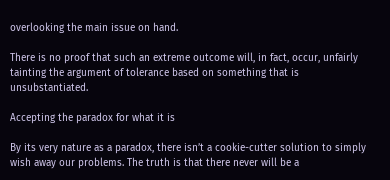overlooking the main issue on hand.

There is no proof that such an extreme outcome will, in fact, occur, unfairly tainting the argument of tolerance based on something that is unsubstantiated.

Accepting the paradox for what it is

By its very nature as a paradox, there isn’t a cookie-cutter solution to simply wish away our problems. The truth is that there never will be a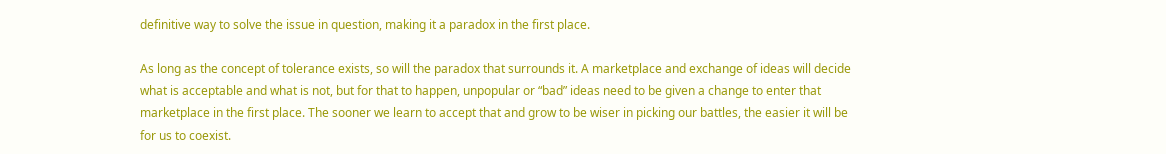definitive way to solve the issue in question, making it a paradox in the first place.

As long as the concept of tolerance exists, so will the paradox that surrounds it. A marketplace and exchange of ideas will decide what is acceptable and what is not, but for that to happen, unpopular or “bad” ideas need to be given a change to enter that marketplace in the first place. The sooner we learn to accept that and grow to be wiser in picking our battles, the easier it will be for us to coexist.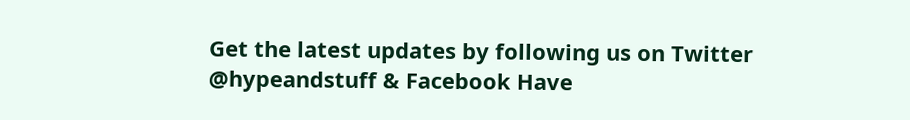Get the latest updates by following us on Twitter @hypeandstuff & Facebook Have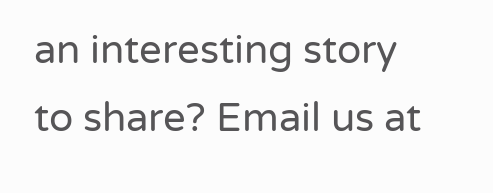an interesting story to share? Email us at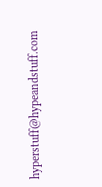hyperstuff@hypeandstuff.com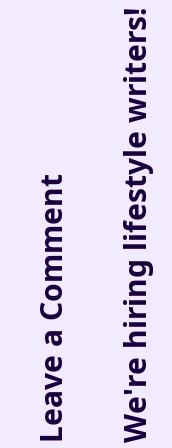Leave a Comment

We're hiring lifestyle writers!